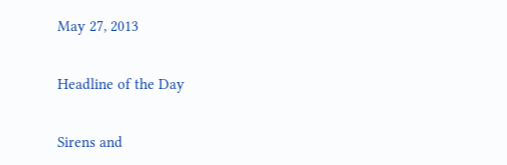May 27, 2013

Headline of the Day

Sirens and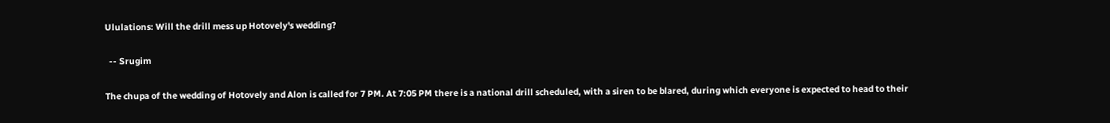Ululations: Will the drill mess up Hotovely's wedding?

  -- Srugim

The chupa of the wedding of Hotovely and Alon is called for 7 PM. At 7:05 PM there is a national drill scheduled, with a siren to be blared, during which everyone is expected to head to their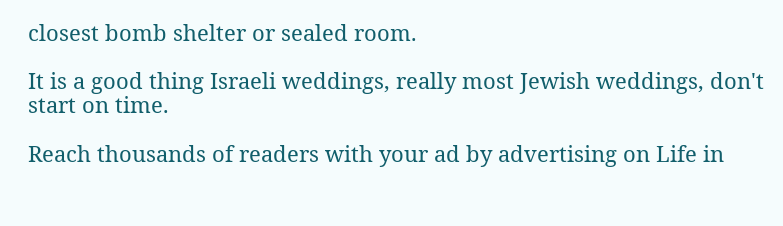closest bomb shelter or sealed room.

It is a good thing Israeli weddings, really most Jewish weddings, don't start on time.

Reach thousands of readers with your ad by advertising on Life in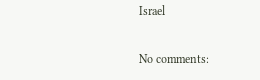Israel

No comments: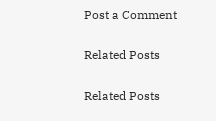Post a Comment

Related Posts

Related Posts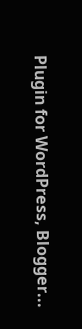Plugin for WordPress, Blogger...